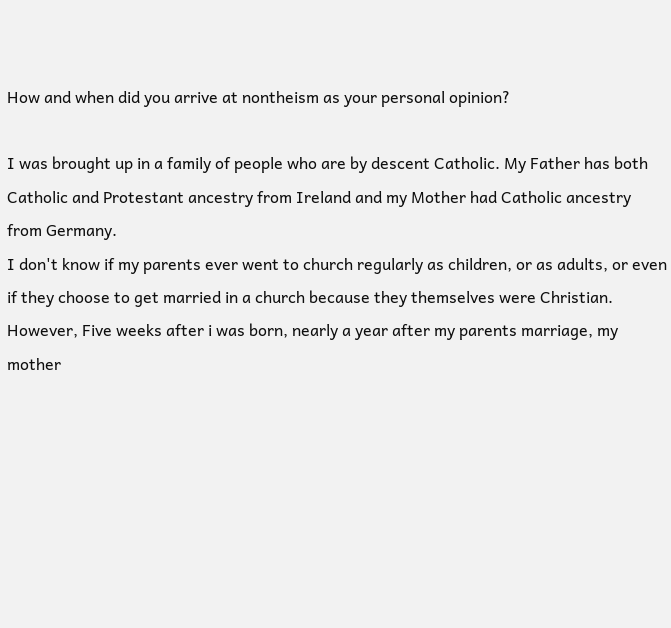How and when did you arrive at nontheism as your personal opinion?

I was brought up in a family of people who are by descent Catholic. My Father has both Catholic and Protestant ancestry from Ireland and my Mother had Catholic ancestry from Germany.
I don't know if my parents ever went to church regularly as children, or as adults, or even if they choose to get married in a church because they themselves were Christian.
However, Five weeks after i was born, nearly a year after my parents marriage, my mother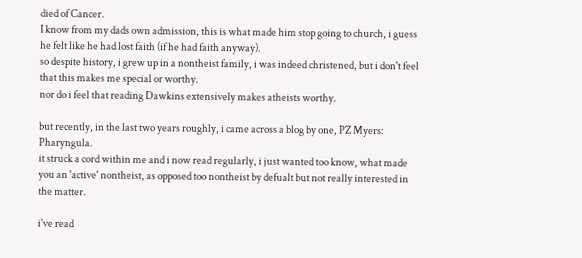died of Cancer.
I know from my dads own admission, this is what made him stop going to church, i guess he felt like he had lost faith (if he had faith anyway).
so despite history, i grew up in a nontheist family, i was indeed christened, but i don't feel that this makes me special or worthy.
nor do i feel that reading Dawkins extensively makes atheists worthy.

but recently, in the last two years roughly, i came across a blog by one, PZ Myers: Pharyngula.
it struck a cord within me and i now read regularly, i just wanted too know, what made you an 'active' nontheist, as opposed too nontheist by defualt but not really interested in the matter.

i've read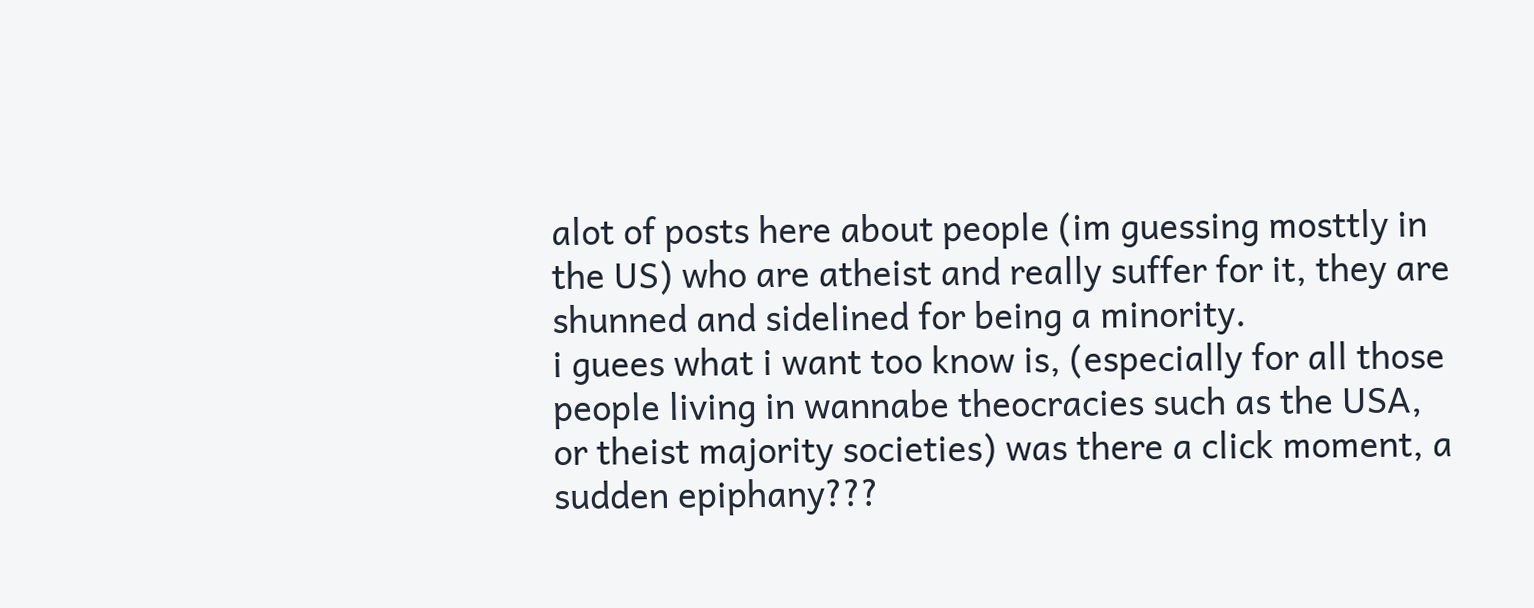alot of posts here about people (im guessing mosttly in the US) who are atheist and really suffer for it, they are shunned and sidelined for being a minority.
i guees what i want too know is, (especially for all those people living in wannabe theocracies such as the USA, or theist majority societies) was there a click moment, a sudden epiphany???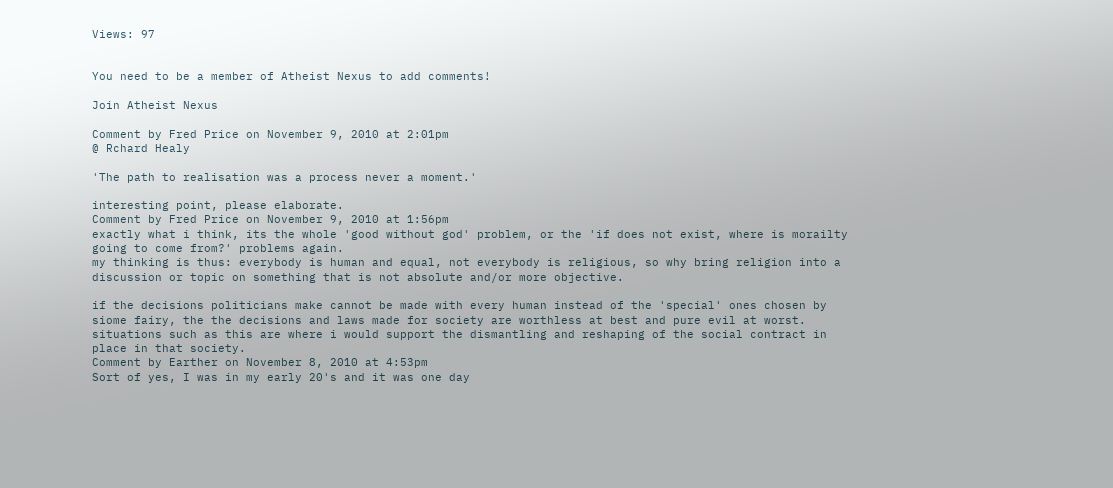Views: 97


You need to be a member of Atheist Nexus to add comments!

Join Atheist Nexus

Comment by Fred Price on November 9, 2010 at 2:01pm
@ Rchard Healy

'The path to realisation was a process never a moment.'

interesting point, please elaborate.
Comment by Fred Price on November 9, 2010 at 1:56pm
exactly what i think, its the whole 'good without god' problem, or the 'if does not exist, where is morailty going to come from?' problems again.
my thinking is thus: everybody is human and equal, not everybody is religious, so why bring religion into a discussion or topic on something that is not absolute and/or more objective.

if the decisions politicians make cannot be made with every human instead of the 'special' ones chosen by siome fairy, the the decisions and laws made for society are worthless at best and pure evil at worst. situations such as this are where i would support the dismantling and reshaping of the social contract in place in that society.
Comment by Earther on November 8, 2010 at 4:53pm
Sort of yes, I was in my early 20's and it was one day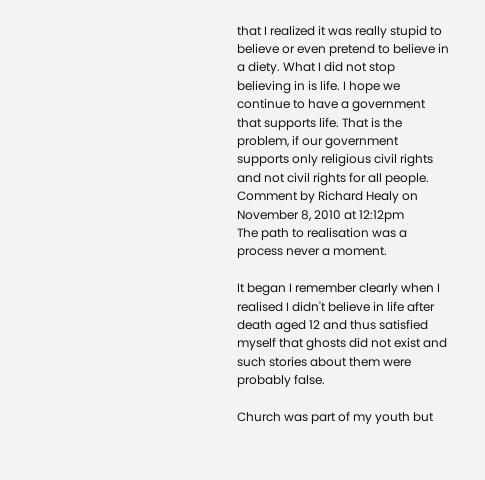that I realized it was really stupid to believe or even pretend to believe in a diety. What I did not stop believing in is life. I hope we continue to have a government that supports life. That is the problem, if our government supports only religious civil rights and not civil rights for all people.
Comment by Richard Healy on November 8, 2010 at 12:12pm
The path to realisation was a process never a moment.

It began I remember clearly when I realised I didn't believe in life after death aged 12 and thus satisfied myself that ghosts did not exist and such stories about them were probably false.

Church was part of my youth but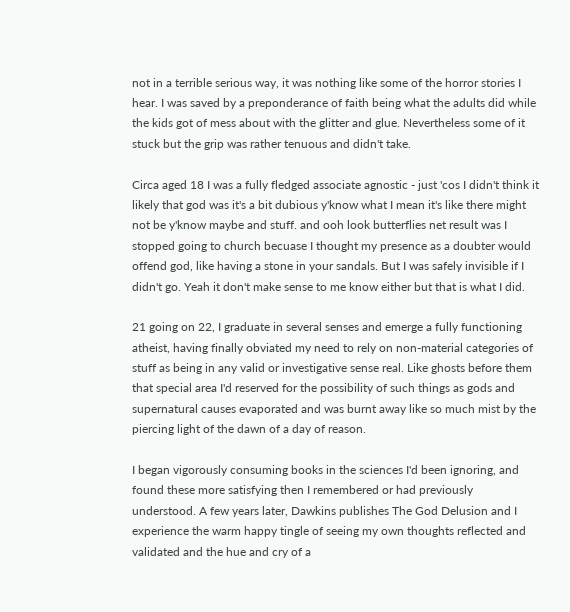not in a terrible serious way, it was nothing like some of the horror stories I hear. I was saved by a preponderance of faith being what the adults did while the kids got of mess about with the glitter and glue. Nevertheless some of it stuck but the grip was rather tenuous and didn't take.

Circa aged 18 I was a fully fledged associate agnostic - just 'cos I didn't think it likely that god was it's a bit dubious y'know what I mean it's like there might not be y'know maybe and stuff. and ooh look butterflies net result was I stopped going to church becuase I thought my presence as a doubter would offend god, like having a stone in your sandals. But I was safely invisible if I didn't go. Yeah it don't make sense to me know either but that is what I did.

21 going on 22, I graduate in several senses and emerge a fully functioning atheist, having finally obviated my need to rely on non-material categories of stuff as being in any valid or investigative sense real. Like ghosts before them that special area I'd reserved for the possibility of such things as gods and supernatural causes evaporated and was burnt away like so much mist by the piercing light of the dawn of a day of reason.

I began vigorously consuming books in the sciences I'd been ignoring, and found these more satisfying then I remembered or had previously understood. A few years later, Dawkins publishes The God Delusion and I experience the warm happy tingle of seeing my own thoughts reflected and validated and the hue and cry of a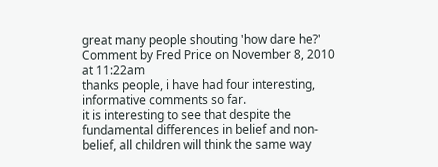great many people shouting 'how dare he?'
Comment by Fred Price on November 8, 2010 at 11:22am
thanks people, i have had four interesting, informative comments so far.
it is interesting to see that despite the fundamental differences in belief and non-belief, all children will think the same way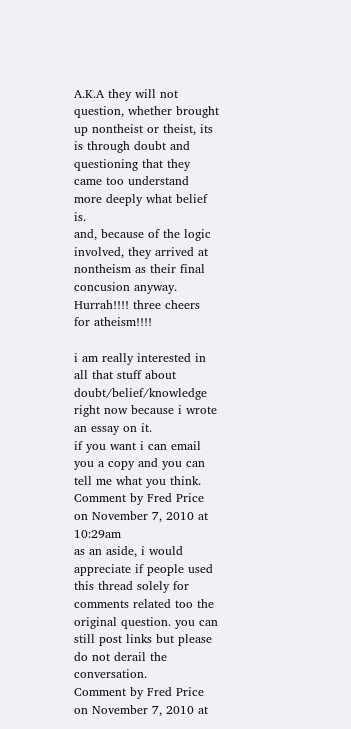A.K.A they will not question, whether brought up nontheist or theist, its is through doubt and questioning that they came too understand more deeply what belief is.
and, because of the logic involved, they arrived at nontheism as their final concusion anyway.
Hurrah!!!! three cheers for atheism!!!!

i am really interested in all that stuff about doubt/belief/knowledge right now because i wrote an essay on it.
if you want i can email you a copy and you can tell me what you think.
Comment by Fred Price on November 7, 2010 at 10:29am
as an aside, i would appreciate if people used this thread solely for comments related too the original question. you can still post links but please do not derail the conversation.
Comment by Fred Price on November 7, 2010 at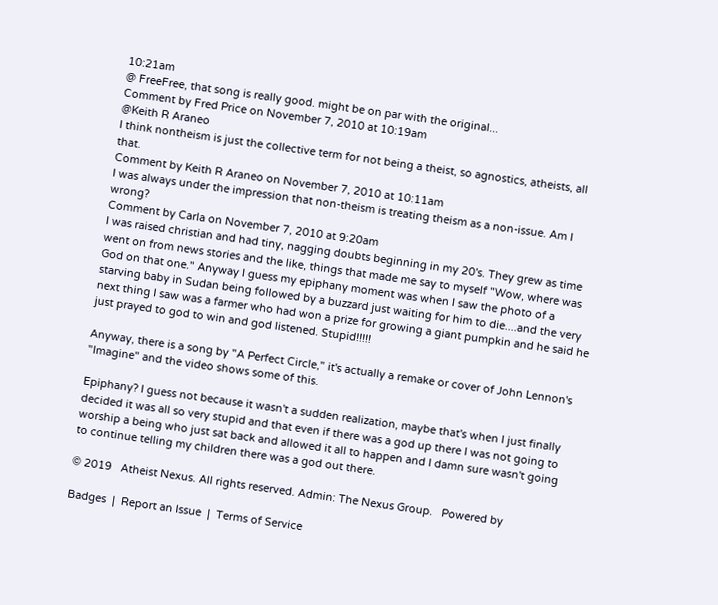10:21am
@ FreeFree, that song is really good. might be on par with the original...
Comment by Fred Price on November 7, 2010 at 10:19am
@Keith R Araneo
I think nontheism is just the collective term for not being a theist, so agnostics, atheists, all that.
Comment by Keith R Araneo on November 7, 2010 at 10:11am
I was always under the impression that non-theism is treating theism as a non-issue. Am I wrong?
Comment by Carla on November 7, 2010 at 9:20am
I was raised christian and had tiny, nagging doubts beginning in my 20's. They grew as time went on from news stories and the like, things that made me say to myself "Wow, where was God on that one." Anyway I guess my epiphany moment was when I saw the photo of a starving baby in Sudan being followed by a buzzard just waiting for him to die....and the very next thing I saw was a farmer who had won a prize for growing a giant pumpkin and he said he just prayed to god to win and god listened. Stupid!!!!!

Anyway, there is a song by "A Perfect Circle," it's actually a remake or cover of John Lennon's "Imagine" and the video shows some of this.

Epiphany? I guess not because it wasn't a sudden realization, maybe that's when I just finally decided it was all so very stupid and that even if there was a god up there I was not going to worship a being who just sat back and allowed it all to happen and I damn sure wasn't going to continue telling my children there was a god out there.

© 2019   Atheist Nexus. All rights reserved. Admin: The Nexus Group.   Powered by

Badges  |  Report an Issue  |  Terms of Service